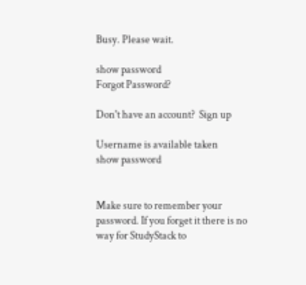Busy. Please wait.

show password
Forgot Password?

Don't have an account?  Sign up

Username is available taken
show password


Make sure to remember your password. If you forget it there is no way for StudyStack to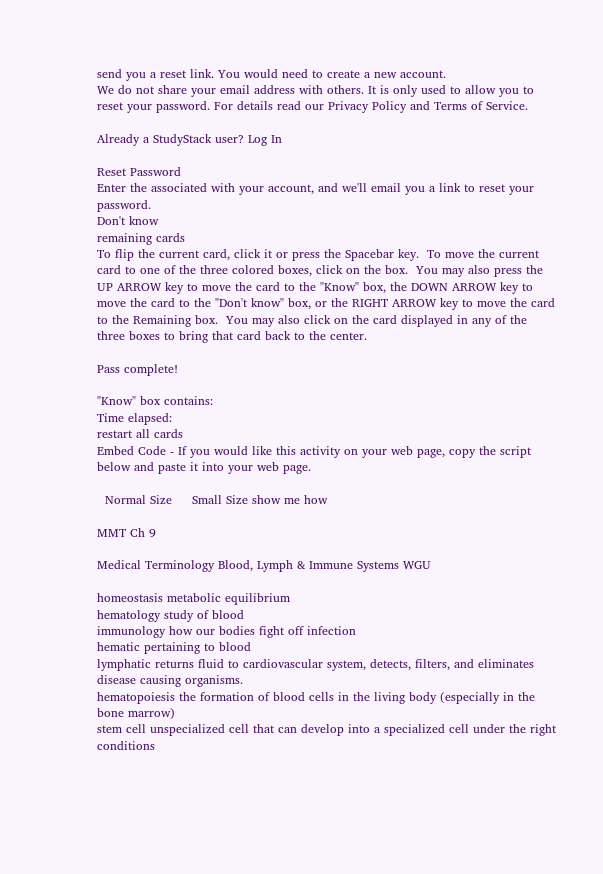send you a reset link. You would need to create a new account.
We do not share your email address with others. It is only used to allow you to reset your password. For details read our Privacy Policy and Terms of Service.

Already a StudyStack user? Log In

Reset Password
Enter the associated with your account, and we'll email you a link to reset your password.
Don't know
remaining cards
To flip the current card, click it or press the Spacebar key.  To move the current card to one of the three colored boxes, click on the box.  You may also press the UP ARROW key to move the card to the "Know" box, the DOWN ARROW key to move the card to the "Don't know" box, or the RIGHT ARROW key to move the card to the Remaining box.  You may also click on the card displayed in any of the three boxes to bring that card back to the center.

Pass complete!

"Know" box contains:
Time elapsed:
restart all cards
Embed Code - If you would like this activity on your web page, copy the script below and paste it into your web page.

  Normal Size     Small Size show me how

MMT Ch 9

Medical Terminology Blood, Lymph & Immune Systems WGU

homeostasis metabolic equilibrium
hematology study of blood
immunology how our bodies fight off infection
hematic pertaining to blood
lymphatic returns fluid to cardiovascular system, detects, filters, and eliminates disease causing organisms.
hematopoiesis the formation of blood cells in the living body (especially in the bone marrow)
stem cell unspecialized cell that can develop into a specialized cell under the right conditions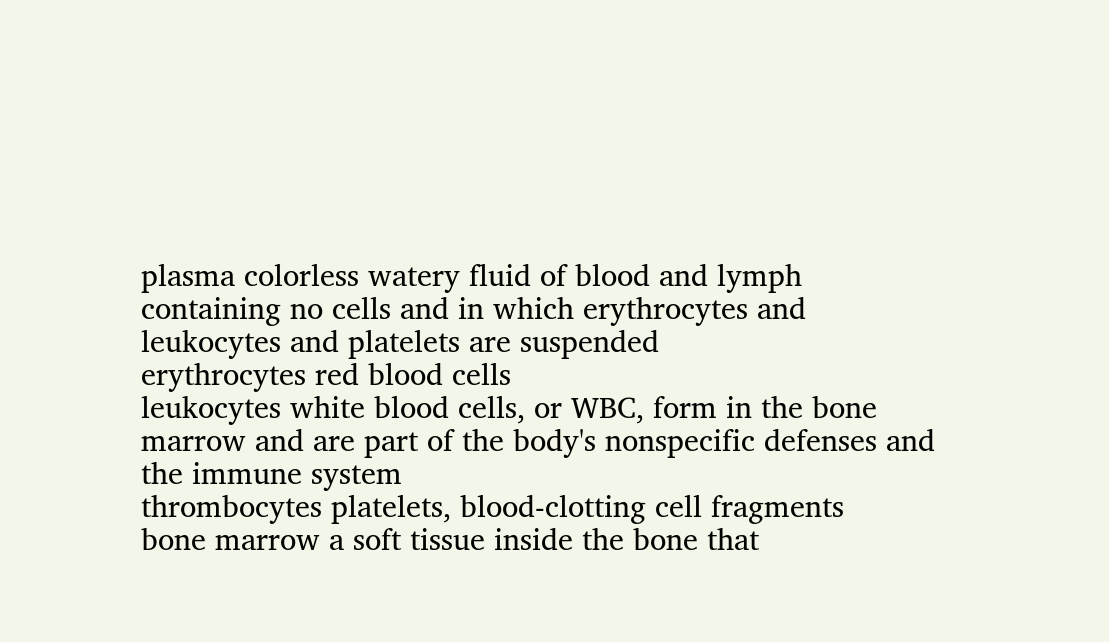plasma colorless watery fluid of blood and lymph containing no cells and in which erythrocytes and leukocytes and platelets are suspended
erythrocytes red blood cells
leukocytes white blood cells, or WBC, form in the bone marrow and are part of the body's nonspecific defenses and the immune system
thrombocytes platelets, blood-clotting cell fragments
bone marrow a soft tissue inside the bone that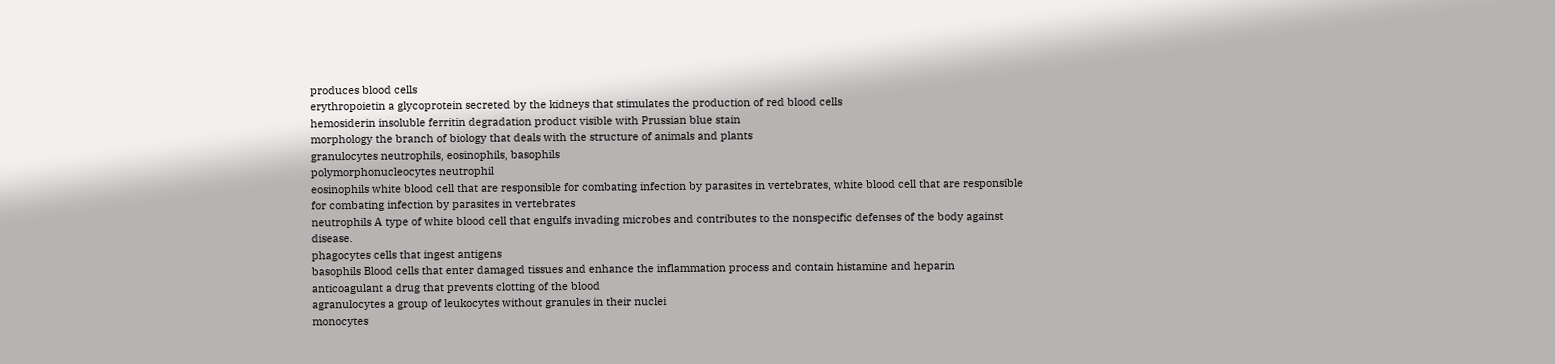produces blood cells
erythropoietin a glycoprotein secreted by the kidneys that stimulates the production of red blood cells
hemosiderin insoluble ferritin degradation product visible with Prussian blue stain
morphology the branch of biology that deals with the structure of animals and plants
granulocytes neutrophils, eosinophils, basophils
polymorphonucleocytes neutrophil
eosinophils white blood cell that are responsible for combating infection by parasites in vertebrates, white blood cell that are responsible for combating infection by parasites in vertebrates
neutrophils A type of white blood cell that engulfs invading microbes and contributes to the nonspecific defenses of the body against disease.
phagocytes cells that ingest antigens
basophils Blood cells that enter damaged tissues and enhance the inflammation process and contain histamine and heparin
anticoagulant a drug that prevents clotting of the blood
agranulocytes a group of leukocytes without granules in their nuclei
monocytes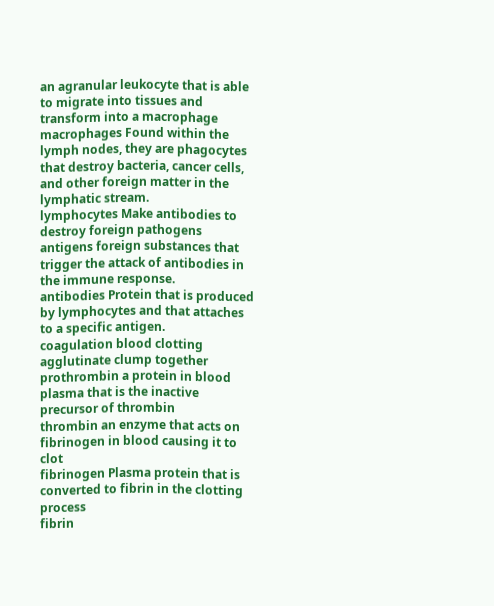an agranular leukocyte that is able to migrate into tissues and transform into a macrophage
macrophages Found within the lymph nodes, they are phagocytes that destroy bacteria, cancer cells, and other foreign matter in the lymphatic stream.
lymphocytes Make antibodies to destroy foreign pathogens
antigens foreign substances that trigger the attack of antibodies in the immune response.
antibodies Protein that is produced by lymphocytes and that attaches to a specific antigen.
coagulation blood clotting
agglutinate clump together
prothrombin a protein in blood plasma that is the inactive precursor of thrombin
thrombin an enzyme that acts on fibrinogen in blood causing it to clot
fibrinogen Plasma protein that is converted to fibrin in the clotting process
fibrin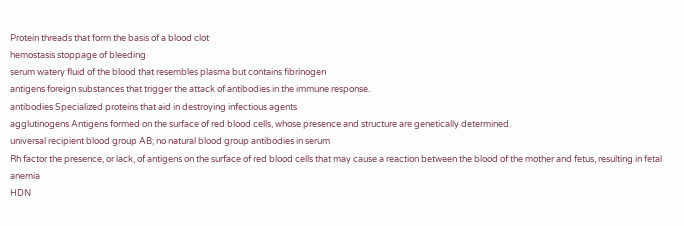Protein threads that form the basis of a blood clot
hemostasis stoppage of bleeding
serum watery fluid of the blood that resembles plasma but contains fibrinogen
antigens foreign substances that trigger the attack of antibodies in the immune response.
antibodies Specialized proteins that aid in destroying infectious agents
agglutinogens Antigens formed on the surface of red blood cells, whose presence and structure are genetically determined.
universal recipient blood group AB; no natural blood group antibodies in serum
Rh factor the presence, or lack, of antigens on the surface of red blood cells that may cause a reaction between the blood of the mother and fetus, resulting in fetal anemia
HDN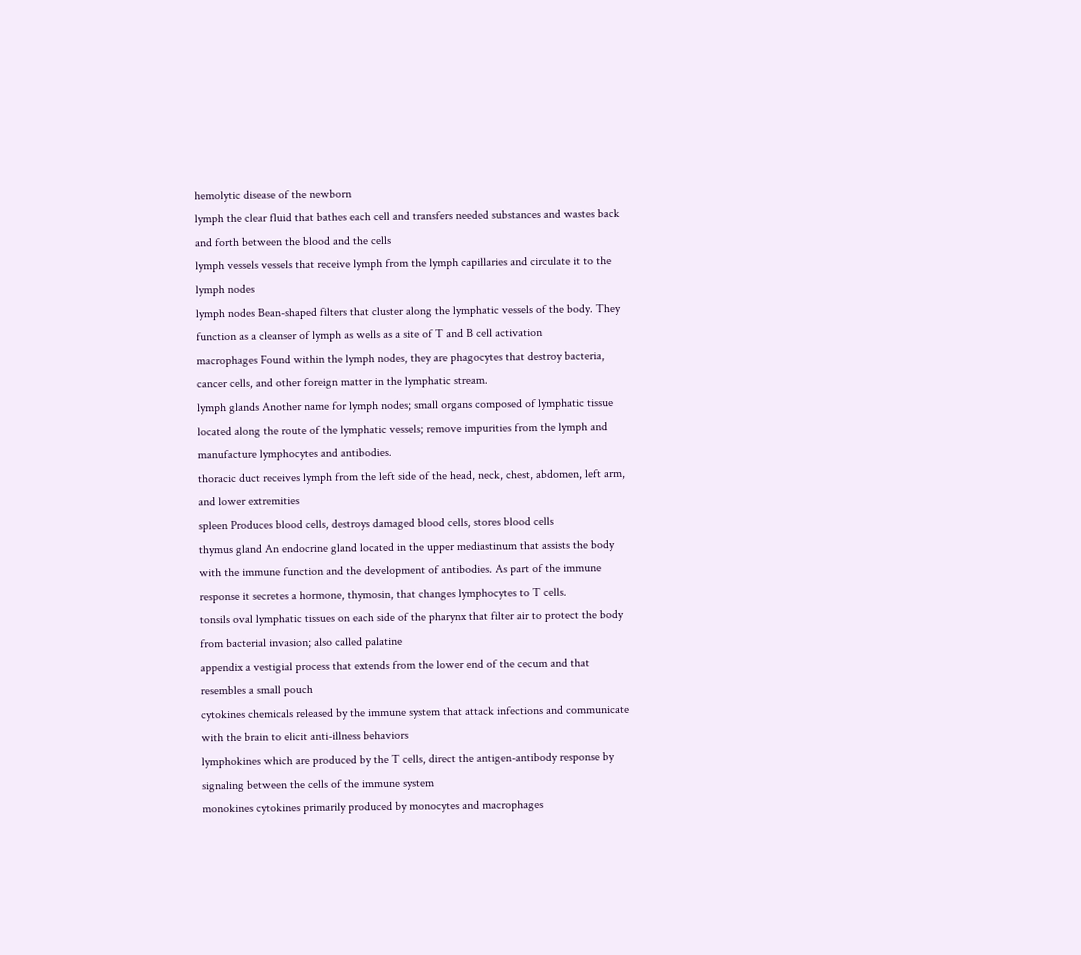hemolytic disease of the newborn
lymph the clear fluid that bathes each cell and transfers needed substances and wastes back and forth between the blood and the cells
lymph vessels vessels that receive lymph from the lymph capillaries and circulate it to the lymph nodes
lymph nodes Bean-shaped filters that cluster along the lymphatic vessels of the body. They function as a cleanser of lymph as wells as a site of T and B cell activation
macrophages Found within the lymph nodes, they are phagocytes that destroy bacteria, cancer cells, and other foreign matter in the lymphatic stream.
lymph glands Another name for lymph nodes; small organs composed of lymphatic tissue located along the route of the lymphatic vessels; remove impurities from the lymph and manufacture lymphocytes and antibodies.
thoracic duct receives lymph from the left side of the head, neck, chest, abdomen, left arm, and lower extremities
spleen Produces blood cells, destroys damaged blood cells, stores blood cells
thymus gland An endocrine gland located in the upper mediastinum that assists the body with the immune function and the development of antibodies. As part of the immune response it secretes a hormone, thymosin, that changes lymphocytes to T cells.
tonsils oval lymphatic tissues on each side of the pharynx that filter air to protect the body from bacterial invasion; also called palatine
appendix a vestigial process that extends from the lower end of the cecum and that resembles a small pouch
cytokines chemicals released by the immune system that attack infections and communicate with the brain to elicit anti-illness behaviors
lymphokines which are produced by the T cells, direct the antigen-antibody response by signaling between the cells of the immune system
monokines cytokines primarily produced by monocytes and macrophages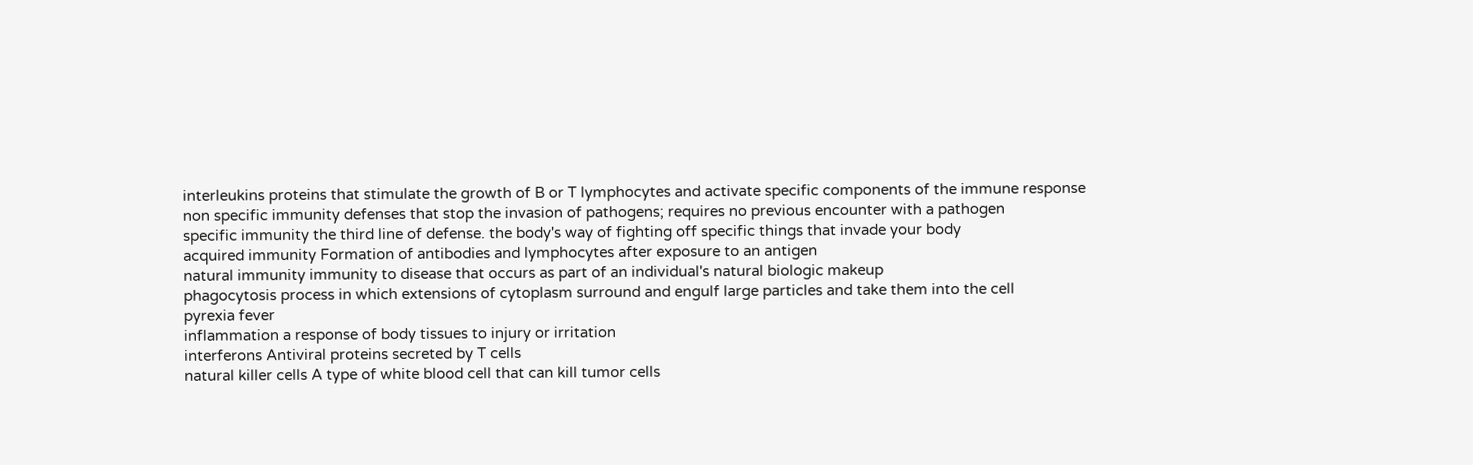interleukins proteins that stimulate the growth of B or T lymphocytes and activate specific components of the immune response
non specific immunity defenses that stop the invasion of pathogens; requires no previous encounter with a pathogen
specific immunity the third line of defense. the body's way of fighting off specific things that invade your body
acquired immunity Formation of antibodies and lymphocytes after exposure to an antigen
natural immunity immunity to disease that occurs as part of an individual's natural biologic makeup
phagocytosis process in which extensions of cytoplasm surround and engulf large particles and take them into the cell
pyrexia fever
inflammation a response of body tissues to injury or irritation
interferons Antiviral proteins secreted by T cells
natural killer cells A type of white blood cell that can kill tumor cells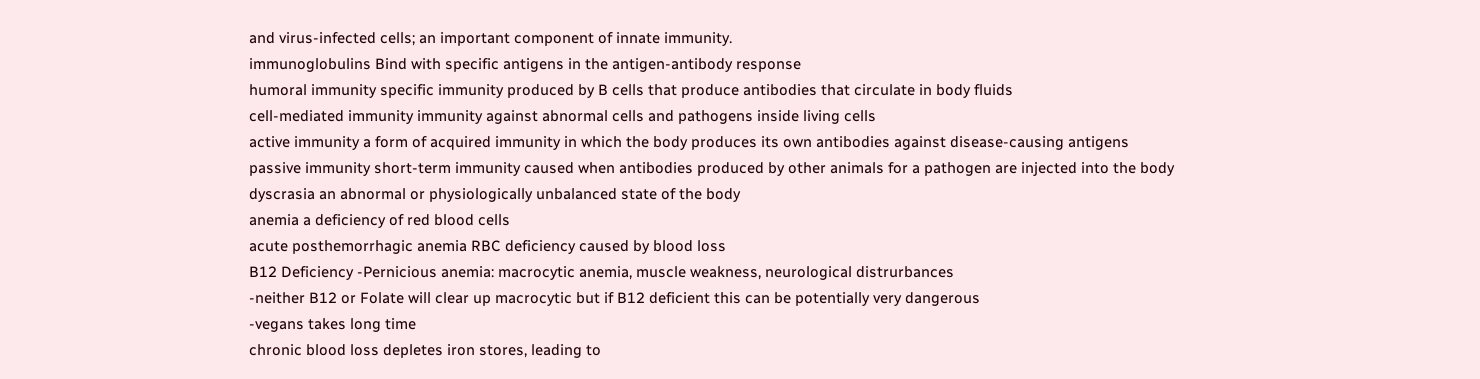and virus-infected cells; an important component of innate immunity.
immunoglobulins Bind with specific antigens in the antigen-antibody response
humoral immunity specific immunity produced by B cells that produce antibodies that circulate in body fluids
cell-mediated immunity immunity against abnormal cells and pathogens inside living cells
active immunity a form of acquired immunity in which the body produces its own antibodies against disease-causing antigens
passive immunity short-term immunity caused when antibodies produced by other animals for a pathogen are injected into the body
dyscrasia an abnormal or physiologically unbalanced state of the body
anemia a deficiency of red blood cells
acute posthemorrhagic anemia RBC deficiency caused by blood loss
B12 Deficiency -Pernicious anemia: macrocytic anemia, muscle weakness, neurological distrurbances
-neither B12 or Folate will clear up macrocytic but if B12 deficient this can be potentially very dangerous
-vegans takes long time
chronic blood loss depletes iron stores, leading to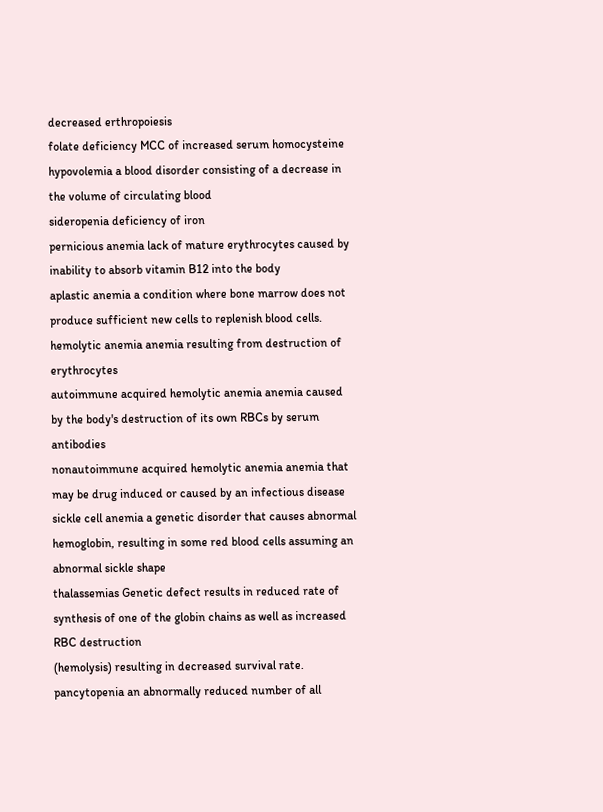decreased erthropoiesis
folate deficiency MCC of increased serum homocysteine
hypovolemia a blood disorder consisting of a decrease in the volume of circulating blood
sideropenia deficiency of iron
pernicious anemia lack of mature erythrocytes caused by inability to absorb vitamin B12 into the body
aplastic anemia a condition where bone marrow does not produce sufficient new cells to replenish blood cells.
hemolytic anemia anemia resulting from destruction of erythrocytes
autoimmune acquired hemolytic anemia anemia caused by the body's destruction of its own RBCs by serum antibodies
nonautoimmune acquired hemolytic anemia anemia that may be drug induced or caused by an infectious disease
sickle cell anemia a genetic disorder that causes abnormal hemoglobin, resulting in some red blood cells assuming an abnormal sickle shape
thalassemias Genetic defect results in reduced rate of synthesis of one of the globin chains as well as increased RBC destruction
(hemolysis) resulting in decreased survival rate.
pancytopenia an abnormally reduced number of all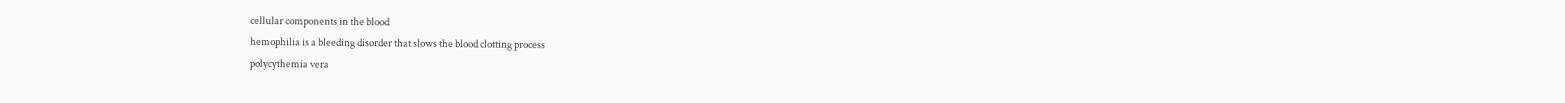cellular components in the blood
hemophilia is a bleeding disorder that slows the blood clotting process
polycythemia vera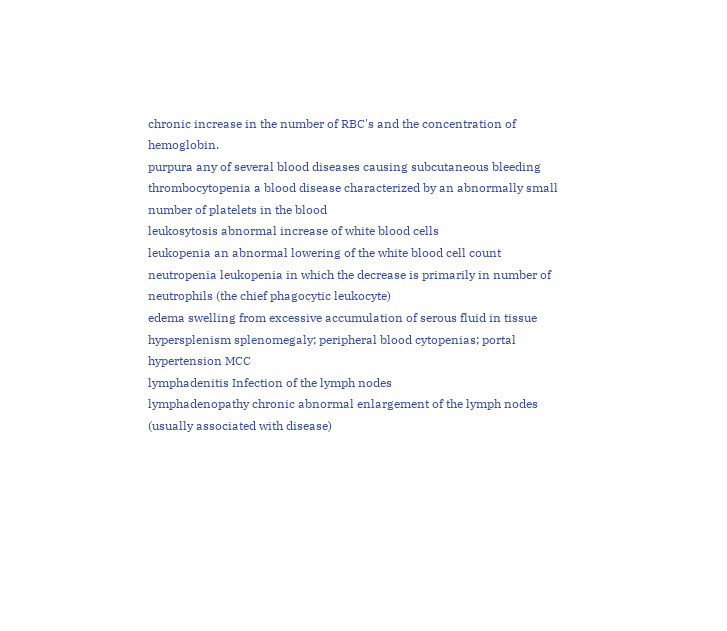chronic increase in the number of RBC's and the concentration of hemoglobin.
purpura any of several blood diseases causing subcutaneous bleeding
thrombocytopenia a blood disease characterized by an abnormally small number of platelets in the blood
leukosytosis abnormal increase of white blood cells
leukopenia an abnormal lowering of the white blood cell count
neutropenia leukopenia in which the decrease is primarily in number of neutrophils (the chief phagocytic leukocyte)
edema swelling from excessive accumulation of serous fluid in tissue
hypersplenism splenomegaly; peripheral blood cytopenias; portal hypertension MCC
lymphadenitis Infection of the lymph nodes
lymphadenopathy chronic abnormal enlargement of the lymph nodes (usually associated with disease)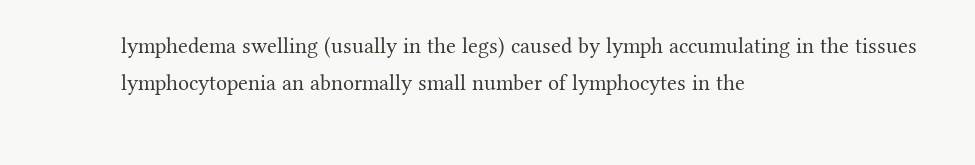lymphedema swelling (usually in the legs) caused by lymph accumulating in the tissues
lymphocytopenia an abnormally small number of lymphocytes in the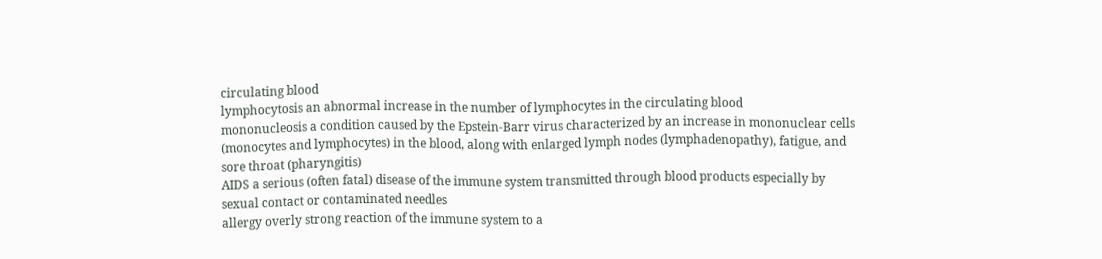circulating blood
lymphocytosis an abnormal increase in the number of lymphocytes in the circulating blood
mononucleosis a condition caused by the Epstein-Barr virus characterized by an increase in mononuclear cells (monocytes and lymphocytes) in the blood, along with enlarged lymph nodes (lymphadenopathy), fatigue, and sore throat (pharyngitis)
AIDS a serious (often fatal) disease of the immune system transmitted through blood products especially by sexual contact or contaminated needles
allergy overly strong reaction of the immune system to a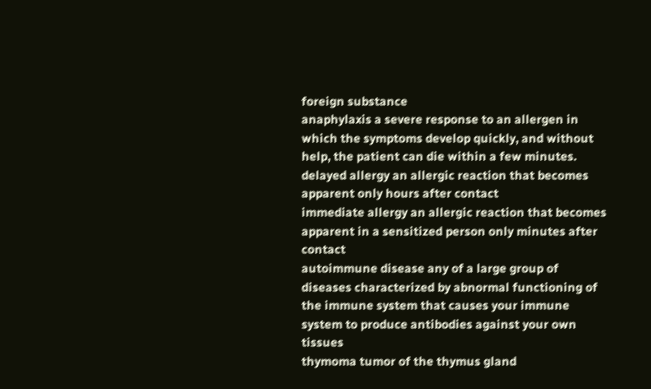foreign substance
anaphylaxis a severe response to an allergen in which the symptoms develop quickly, and without help, the patient can die within a few minutes.
delayed allergy an allergic reaction that becomes apparent only hours after contact
immediate allergy an allergic reaction that becomes apparent in a sensitized person only minutes after contact
autoimmune disease any of a large group of diseases characterized by abnormal functioning of the immune system that causes your immune system to produce antibodies against your own tissues
thymoma tumor of the thymus gland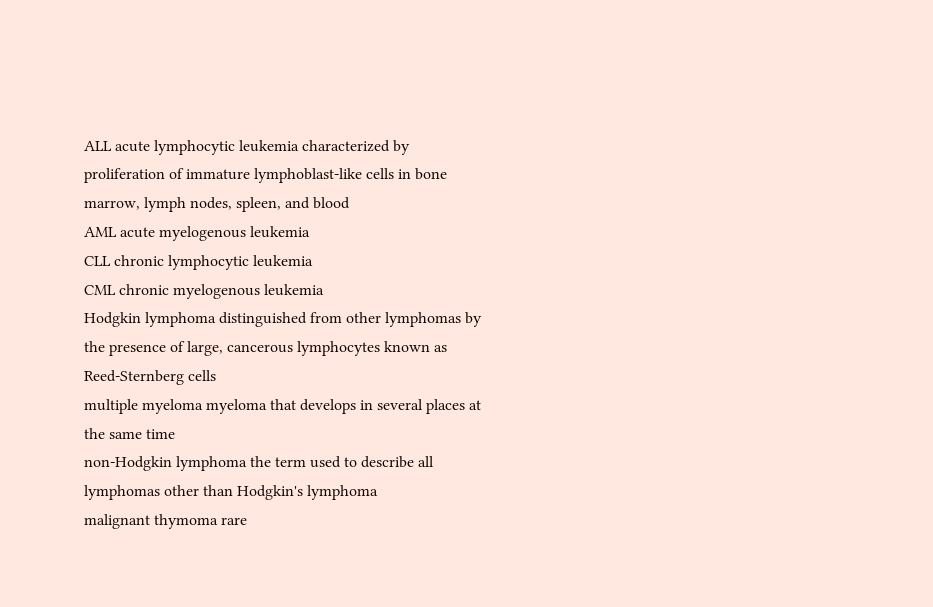ALL acute lymphocytic leukemia characterized by proliferation of immature lymphoblast-like cells in bone marrow, lymph nodes, spleen, and blood
AML acute myelogenous leukemia
CLL chronic lymphocytic leukemia
CML chronic myelogenous leukemia
Hodgkin lymphoma distinguished from other lymphomas by the presence of large, cancerous lymphocytes known as Reed-Sternberg cells
multiple myeloma myeloma that develops in several places at the same time
non-Hodgkin lymphoma the term used to describe all lymphomas other than Hodgkin's lymphoma
malignant thymoma rare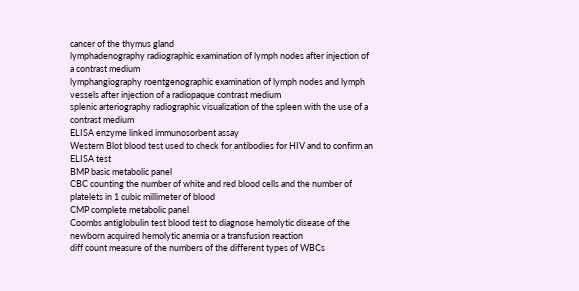cancer of the thymus gland
lymphadenography radiographic examination of lymph nodes after injection of a contrast medium
lymphangiography roentgenographic examination of lymph nodes and lymph vessels after injection of a radiopaque contrast medium
splenic arteriography radiographic visualization of the spleen with the use of a contrast medium
ELISA enzyme linked immunosorbent assay
Western Blot blood test used to check for antibodies for HIV and to confirm an ELISA test
BMP basic metabolic panel
CBC counting the number of white and red blood cells and the number of platelets in 1 cubic millimeter of blood
CMP complete metabolic panel
Coombs antiglobulin test blood test to diagnose hemolytic disease of the newborn acquired hemolytic anemia or a transfusion reaction
diff count measure of the numbers of the different types of WBCs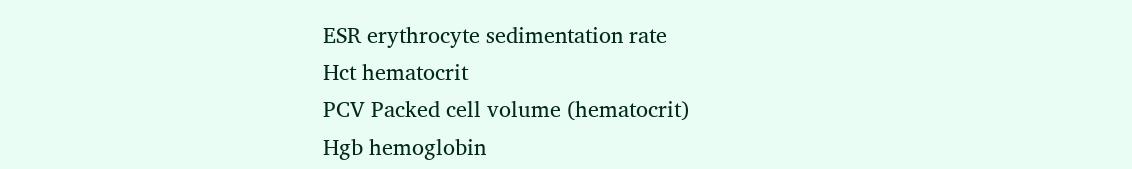ESR erythrocyte sedimentation rate
Hct hematocrit
PCV Packed cell volume (hematocrit)
Hgb hemoglobin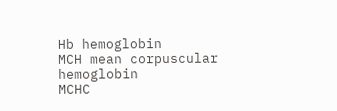Hb hemoglobin
MCH mean corpuscular hemoglobin
MCHC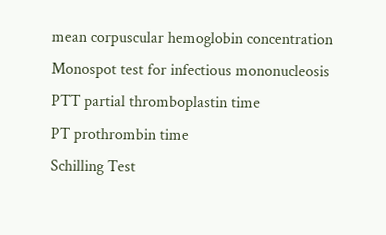mean corpuscular hemoglobin concentration
Monospot test for infectious mononucleosis
PTT partial thromboplastin time
PT prothrombin time
Schilling Test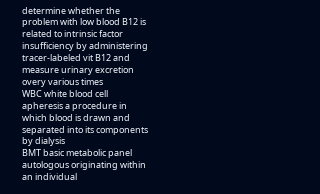determine whether the problem with low blood B12 is related to intrinsic factor insufficiency by administering tracer-labeled vit B12 and measure urinary excretion overy various times
WBC white blood cell
apheresis a procedure in which blood is drawn and separated into its components by dialysis
BMT basic metabolic panel
autologous originating within an individual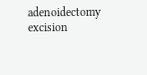adenoidectomy excision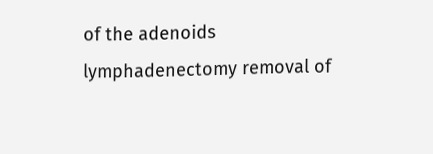of the adenoids
lymphadenectomy removal of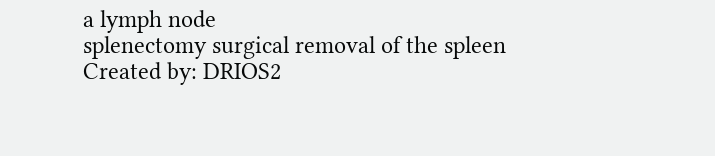a lymph node
splenectomy surgical removal of the spleen
Created by: DRIOS2